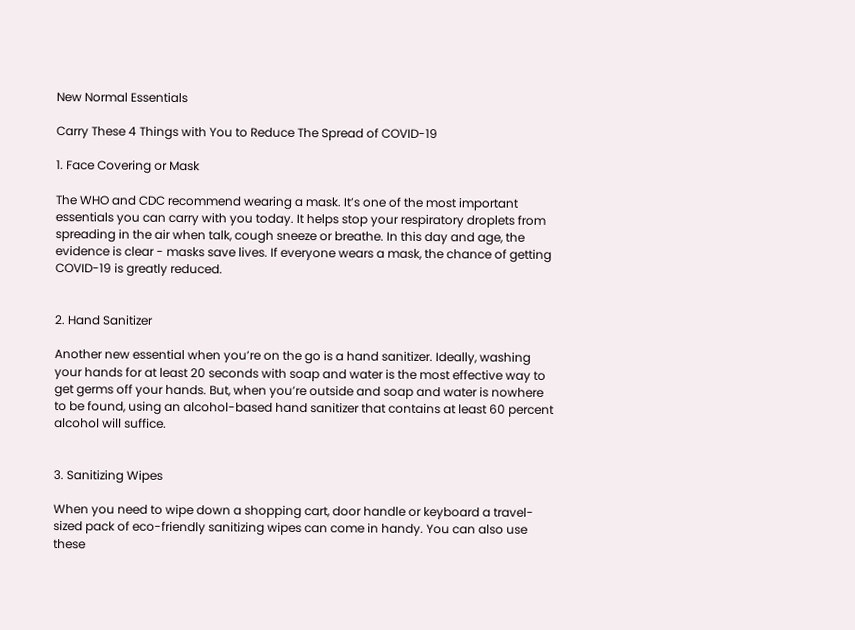New Normal Essentials

Carry These 4 Things with You to Reduce The Spread of COVID-19

1. Face Covering or Mask

The WHO and CDC recommend wearing a mask. It’s one of the most important essentials you can carry with you today. It helps stop your respiratory droplets from spreading in the air when talk, cough sneeze or breathe. In this day and age, the evidence is clear - masks save lives. If everyone wears a mask, the chance of getting COVID-19 is greatly reduced.


2. Hand Sanitizer

Another new essential when you’re on the go is a hand sanitizer. Ideally, washing your hands for at least 20 seconds with soap and water is the most effective way to get germs off your hands. But, when you’re outside and soap and water is nowhere to be found, using an alcohol-based hand sanitizer that contains at least 60 percent alcohol will suffice.


3. Sanitizing Wipes

When you need to wipe down a shopping cart, door handle or keyboard a travel-sized pack of eco-friendly sanitizing wipes can come in handy. You can also use these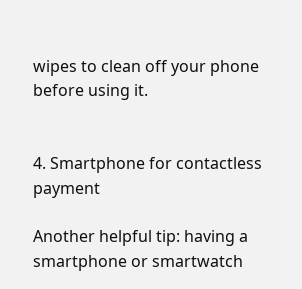wipes to clean off your phone before using it.


4. Smartphone for contactless payment

Another helpful tip: having a smartphone or smartwatch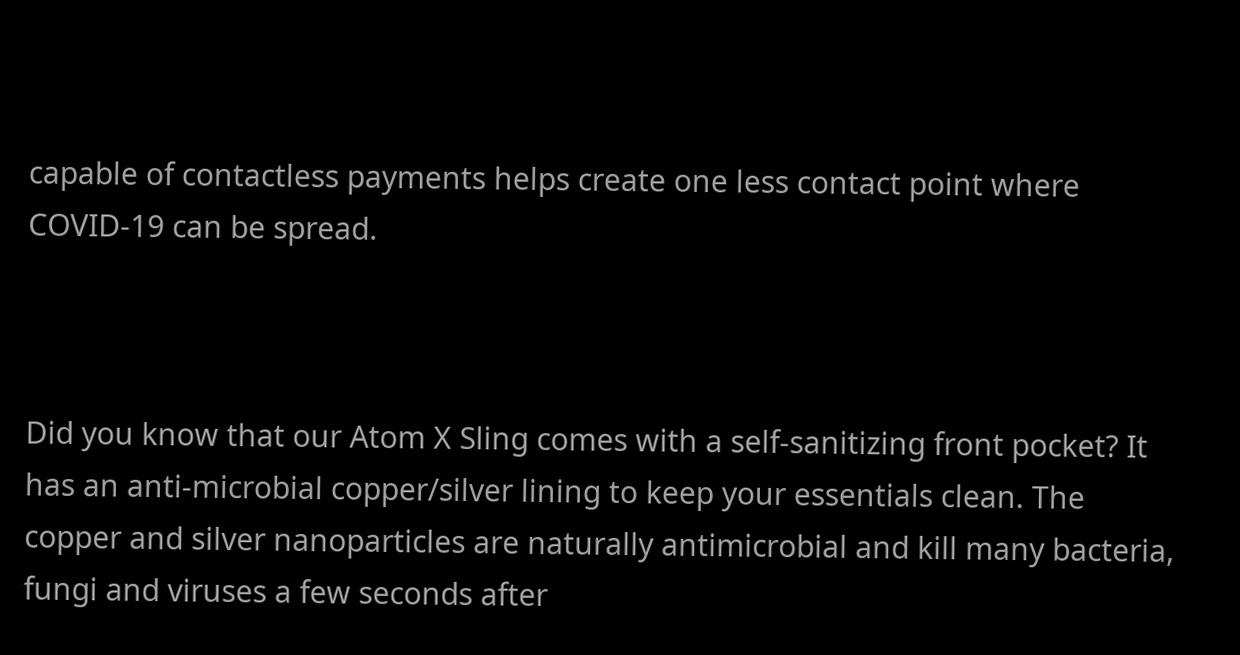capable of contactless payments helps create one less contact point where COVID-19 can be spread.



Did you know that our Atom X Sling comes with a self-sanitizing front pocket? It has an anti-microbial copper/silver lining to keep your essentials clean. The copper and silver nanoparticles are naturally antimicrobial and kill many bacteria, fungi and viruses a few seconds after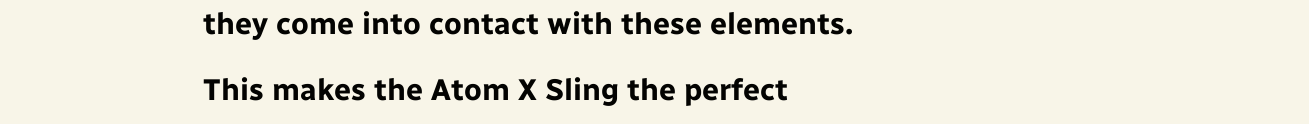they come into contact with these elements.

This makes the Atom X Sling the perfect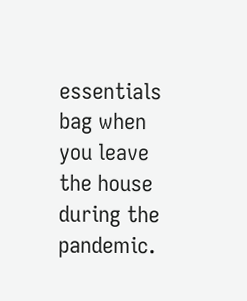essentials bag when you leave the house during the pandemic.